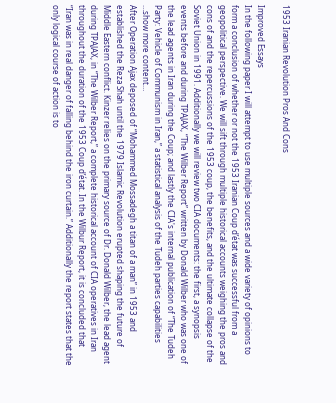1953 Iranian Revolution Pros And Cons

Improved Essays
In the following paper I will attempt to use multiple sources and a wide variety of opinions to form a conclusion of whether or not the 1953 Iranian Coup d’état was successful from a geopolitical perspective. We will sift through multiple historical accounts weighing the pros and cons of and the repercussions of the 1953 coup, the benefits, and the ultimate collapse of the Soviet Union in 1991. Additionally we will review two CIA documents: the first, a synopsis events before and during TPAJAX, “The Wilber Report” written by Donald Wilber who was one of the lead agents in Iran during the Coup; and lastly the CIA's internal publication of “The Tudeh Party: Vehicle of Communism in Iran,” a statistical analysis of the Tudeh parties capabilities …show more content…
After Operation Ajax deposed of “Mohammed Mossadegh a titan of a man” in 1953 and established the Reza Shah until the 1979 Islamic Revolution erupted shaping the future of Middle Eastern conflict. Kinzer relies on the primary source of Dr. Donald Wilber, the lead agent during TPAJAX, in “The Wilber Report,” a complete historical account of CIA operatives in Iran throughout the duration of the 1953 Coup d’état. In the Wilbur Report, it is concluded that “Iran was in real danger of falling behind the iron curtain.” Additionally the report states that the only logical course of action is to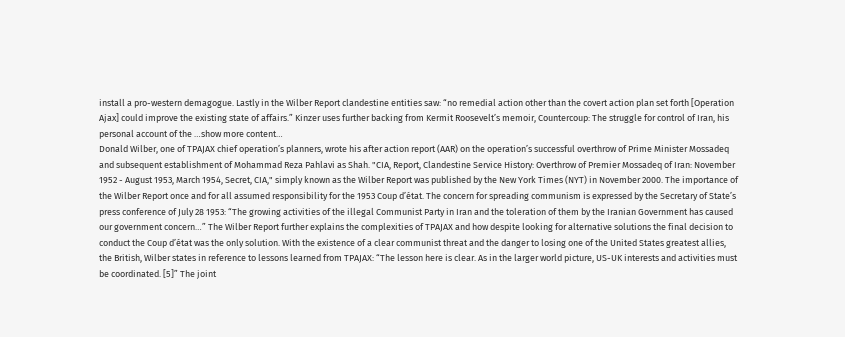install a pro-western demagogue. Lastly in the Wilber Report clandestine entities saw: “no remedial action other than the covert action plan set forth [Operation Ajax] could improve the existing state of affairs.” Kinzer uses further backing from Kermit Roosevelt’s memoir, Countercoup: The struggle for control of Iran, his personal account of the …show more content…
Donald Wilber, one of TPAJAX chief operation’s planners, wrote his after action report (AAR) on the operation’s successful overthrow of Prime Minister Mossadeq and subsequent establishment of Mohammad Reza Pahlavi as Shah. "CIA, Report, Clandestine Service History: Overthrow of Premier Mossadeq of Iran: November 1952 - August 1953, March 1954, Secret, CIA," simply known as the Wilber Report was published by the New York Times (NYT) in November 2000. The importance of the Wilber Report once and for all assumed responsibility for the 1953 Coup d’état. The concern for spreading communism is expressed by the Secretary of State’s press conference of July 28 1953: “The growing activities of the illegal Communist Party in Iran and the toleration of them by the Iranian Government has caused our government concern…” The Wilber Report further explains the complexities of TPAJAX and how despite looking for alternative solutions the final decision to conduct the Coup d’état was the only solution. With the existence of a clear communist threat and the danger to losing one of the United States greatest allies, the British, Wilber states in reference to lessons learned from TPAJAX: “The lesson here is clear. As in the larger world picture, US-UK interests and activities must be coordinated. [5]” The joint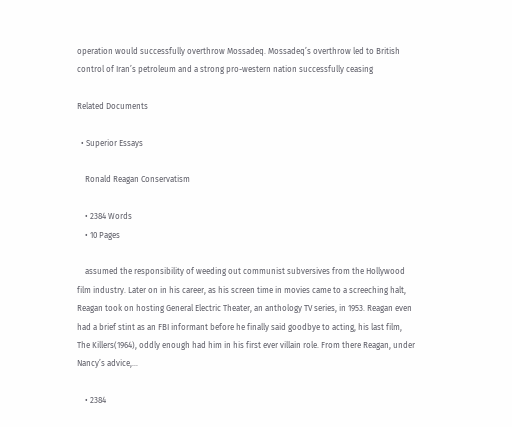operation would successfully overthrow Mossadeq. Mossadeq’s overthrow led to British control of Iran’s petroleum and a strong pro-western nation successfully ceasing

Related Documents

  • Superior Essays

    Ronald Reagan Conservatism

    • 2384 Words
    • 10 Pages

    assumed the responsibility of weeding out communist subversives from the Hollywood film industry. Later on in his career, as his screen time in movies came to a screeching halt, Reagan took on hosting General Electric Theater, an anthology TV series, in 1953. Reagan even had a brief stint as an FBI informant before he finally said goodbye to acting, his last film, The Killers(1964), oddly enough had him in his first ever villain role. From there Reagan, under Nancy’s advice,…

    • 2384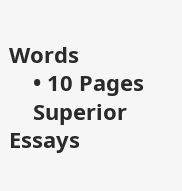Words
    • 10 Pages
    Superior Essays